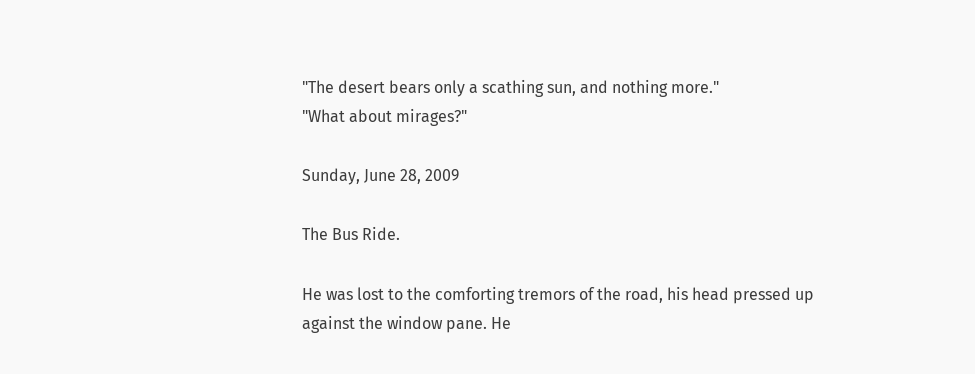"The desert bears only a scathing sun, and nothing more."
"What about mirages?"

Sunday, June 28, 2009

The Bus Ride.

He was lost to the comforting tremors of the road, his head pressed up against the window pane. He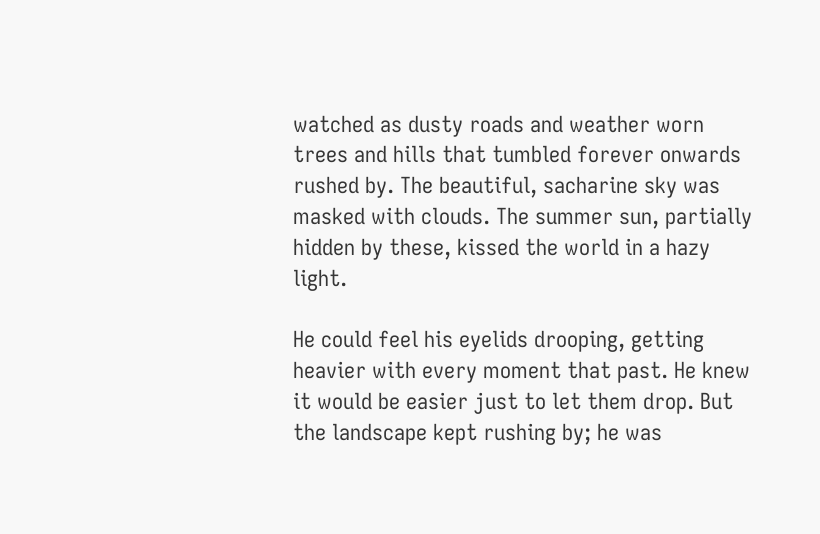watched as dusty roads and weather worn trees and hills that tumbled forever onwards rushed by. The beautiful, sacharine sky was masked with clouds. The summer sun, partially hidden by these, kissed the world in a hazy light.

He could feel his eyelids drooping, getting heavier with every moment that past. He knew it would be easier just to let them drop. But the landscape kept rushing by; he was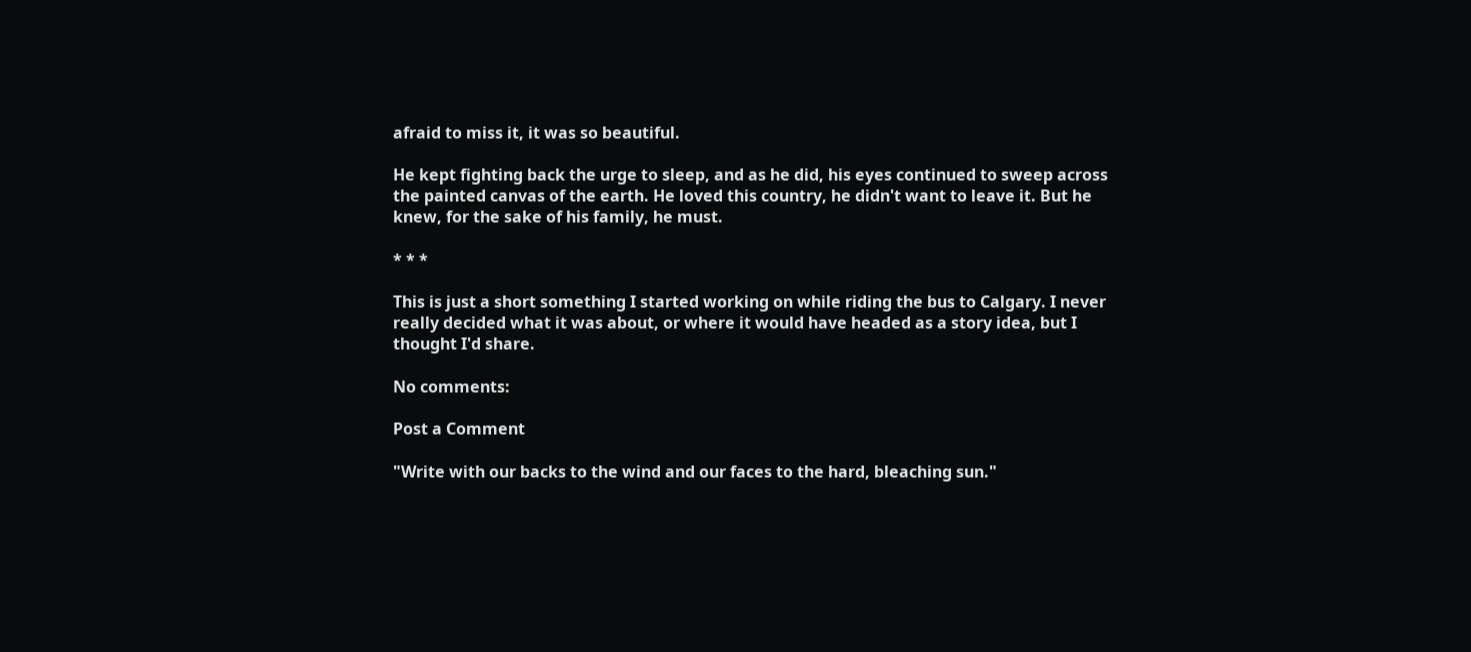afraid to miss it, it was so beautiful.

He kept fighting back the urge to sleep, and as he did, his eyes continued to sweep across the painted canvas of the earth. He loved this country, he didn't want to leave it. But he knew, for the sake of his family, he must.

* * *

This is just a short something I started working on while riding the bus to Calgary. I never really decided what it was about, or where it would have headed as a story idea, but I thought I'd share.

No comments:

Post a Comment

"Write with our backs to the wind and our faces to the hard, bleaching sun."